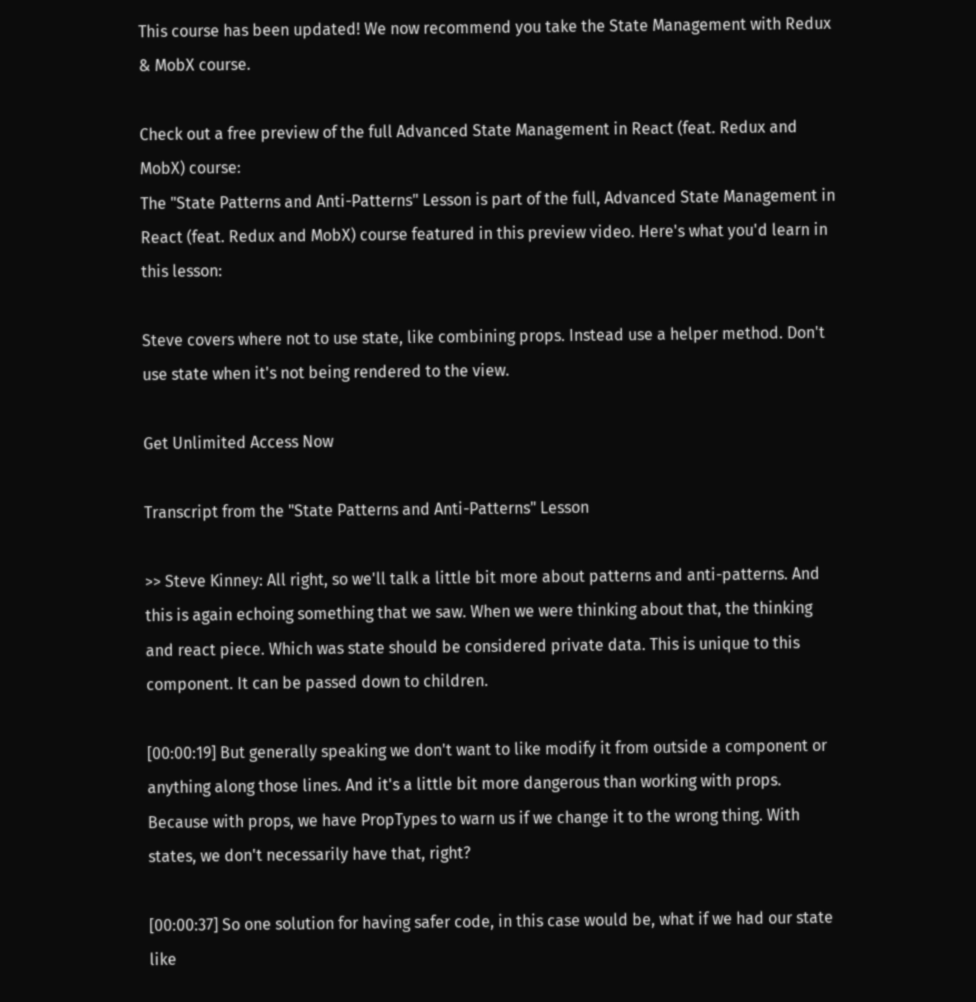This course has been updated! We now recommend you take the State Management with Redux & MobX course.

Check out a free preview of the full Advanced State Management in React (feat. Redux and MobX) course:
The "State Patterns and Anti-Patterns" Lesson is part of the full, Advanced State Management in React (feat. Redux and MobX) course featured in this preview video. Here's what you'd learn in this lesson:

Steve covers where not to use state, like combining props. Instead use a helper method. Don't use state when it's not being rendered to the view.

Get Unlimited Access Now

Transcript from the "State Patterns and Anti-Patterns" Lesson

>> Steve Kinney: All right, so we'll talk a little bit more about patterns and anti-patterns. And this is again echoing something that we saw. When we were thinking about that, the thinking and react piece. Which was state should be considered private data. This is unique to this component. It can be passed down to children.

[00:00:19] But generally speaking we don't want to like modify it from outside a component or anything along those lines. And it's a little bit more dangerous than working with props. Because with props, we have PropTypes to warn us if we change it to the wrong thing. With states, we don't necessarily have that, right?

[00:00:37] So one solution for having safer code, in this case would be, what if we had our state like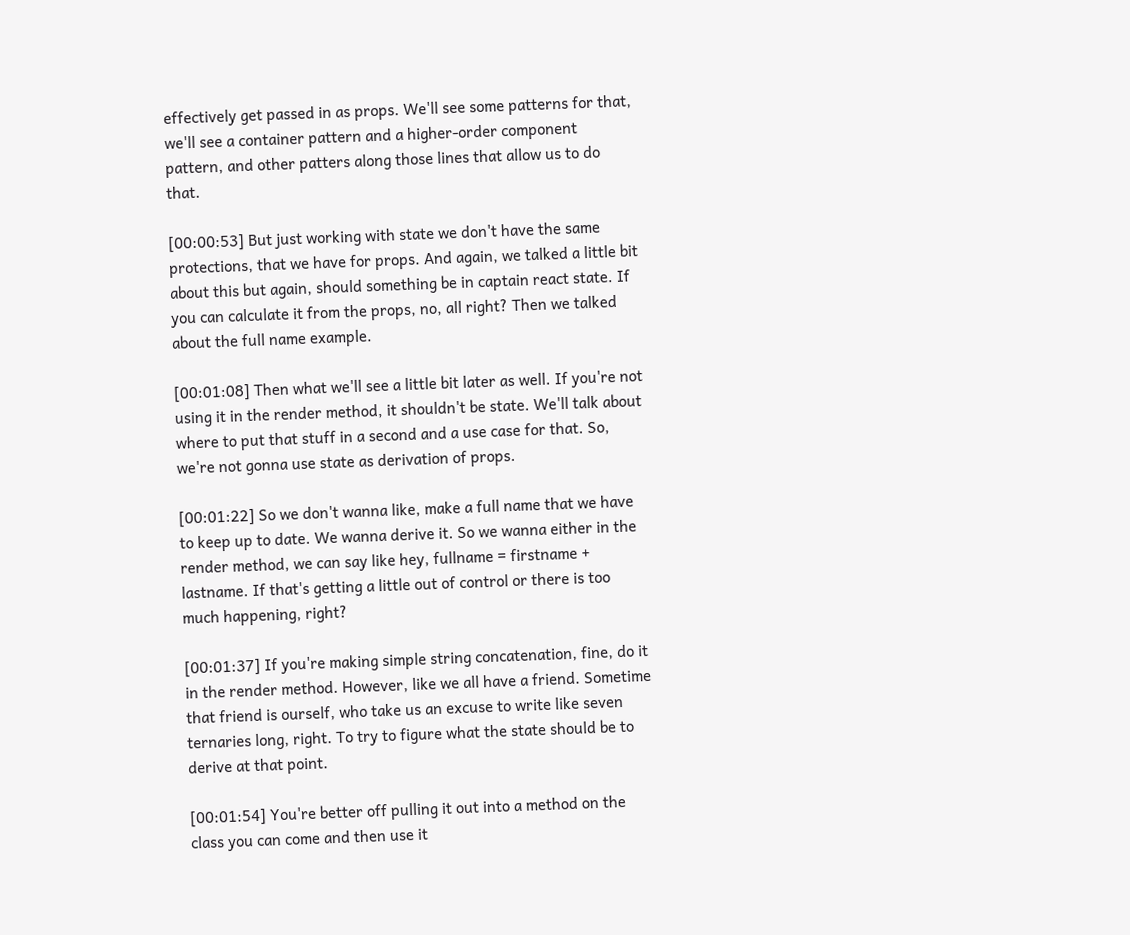effectively get passed in as props. We'll see some patterns for that, we'll see a container pattern and a higher-order component pattern, and other patters along those lines that allow us to do that.

[00:00:53] But just working with state we don't have the same protections, that we have for props. And again, we talked a little bit about this but again, should something be in captain react state. If you can calculate it from the props, no, all right? Then we talked about the full name example.

[00:01:08] Then what we'll see a little bit later as well. If you're not using it in the render method, it shouldn't be state. We'll talk about where to put that stuff in a second and a use case for that. So, we're not gonna use state as derivation of props.

[00:01:22] So we don't wanna like, make a full name that we have to keep up to date. We wanna derive it. So we wanna either in the render method, we can say like hey, fullname = firstname + lastname. If that's getting a little out of control or there is too much happening, right?

[00:01:37] If you're making simple string concatenation, fine, do it in the render method. However, like we all have a friend. Sometime that friend is ourself, who take us an excuse to write like seven ternaries long, right. To try to figure what the state should be to derive at that point.

[00:01:54] You're better off pulling it out into a method on the class you can come and then use it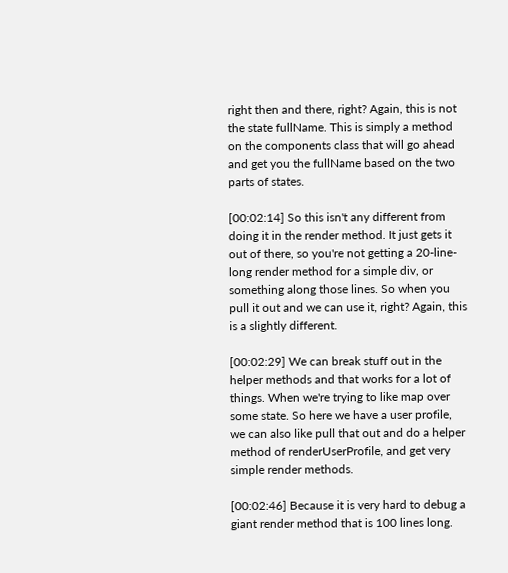right then and there, right? Again, this is not the state fullName. This is simply a method on the components class that will go ahead and get you the fullName based on the two parts of states.

[00:02:14] So this isn't any different from doing it in the render method. It just gets it out of there, so you're not getting a 20-line-long render method for a simple div, or something along those lines. So when you pull it out and we can use it, right? Again, this is a slightly different.

[00:02:29] We can break stuff out in the helper methods and that works for a lot of things. When we're trying to like map over some state. So here we have a user profile, we can also like pull that out and do a helper method of renderUserProfile, and get very simple render methods.

[00:02:46] Because it is very hard to debug a giant render method that is 100 lines long.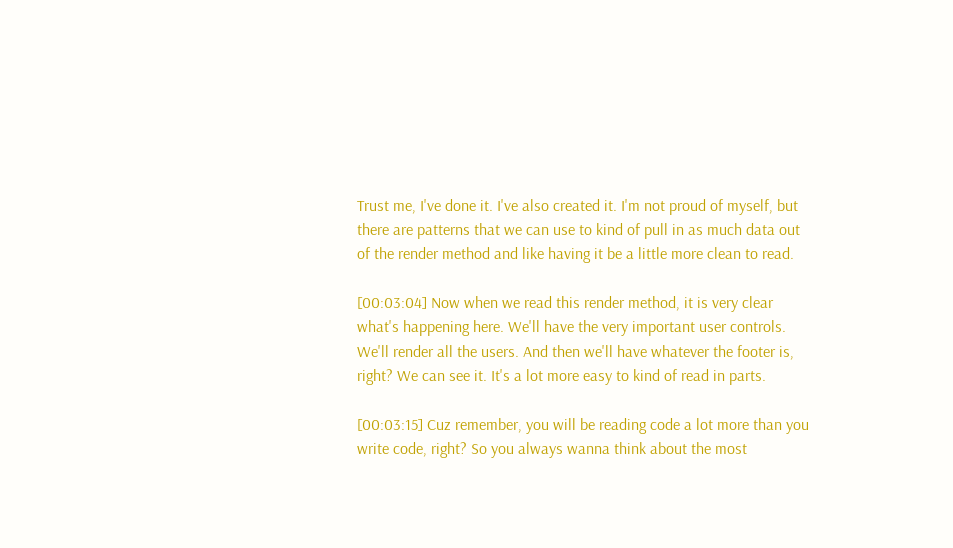Trust me, I've done it. I've also created it. I'm not proud of myself, but there are patterns that we can use to kind of pull in as much data out of the render method and like having it be a little more clean to read.

[00:03:04] Now when we read this render method, it is very clear what's happening here. We'll have the very important user controls. We'll render all the users. And then we'll have whatever the footer is, right? We can see it. It's a lot more easy to kind of read in parts.

[00:03:15] Cuz remember, you will be reading code a lot more than you write code, right? So you always wanna think about the most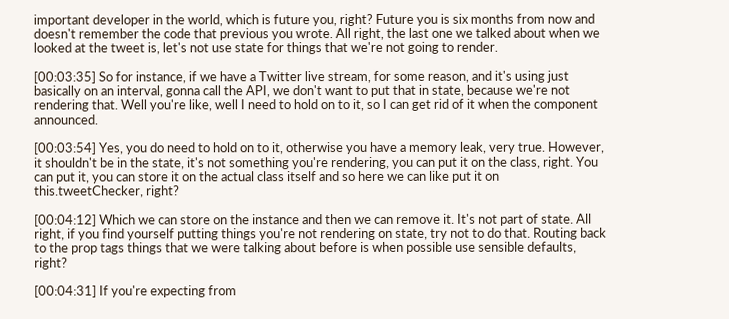important developer in the world, which is future you, right? Future you is six months from now and doesn't remember the code that previous you wrote. All right, the last one we talked about when we looked at the tweet is, let's not use state for things that we're not going to render.

[00:03:35] So for instance, if we have a Twitter live stream, for some reason, and it's using just basically on an interval, gonna call the API, we don't want to put that in state, because we're not rendering that. Well you're like, well I need to hold on to it, so I can get rid of it when the component announced.

[00:03:54] Yes, you do need to hold on to it, otherwise you have a memory leak, very true. However, it shouldn't be in the state, it's not something you're rendering, you can put it on the class, right. You can put it, you can store it on the actual class itself and so here we can like put it on this.tweetChecker, right?

[00:04:12] Which we can store on the instance and then we can remove it. It's not part of state. All right, if you find yourself putting things you're not rendering on state, try not to do that. Routing back to the prop tags things that we were talking about before is when possible use sensible defaults, right?

[00:04:31] If you're expecting from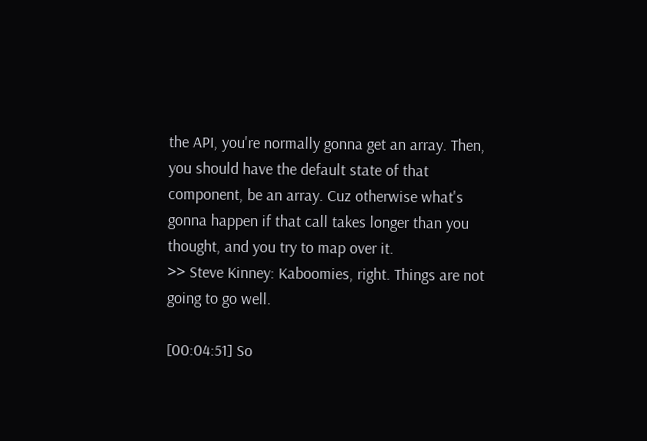the API, you're normally gonna get an array. Then, you should have the default state of that component, be an array. Cuz otherwise what's gonna happen if that call takes longer than you thought, and you try to map over it.
>> Steve Kinney: Kaboomies, right. Things are not going to go well.

[00:04:51] So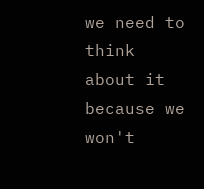we need to think about it because we won't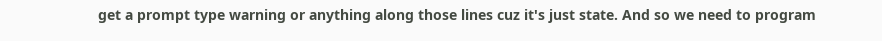get a prompt type warning or anything along those lines cuz it's just state. And so we need to program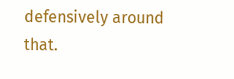defensively around that.